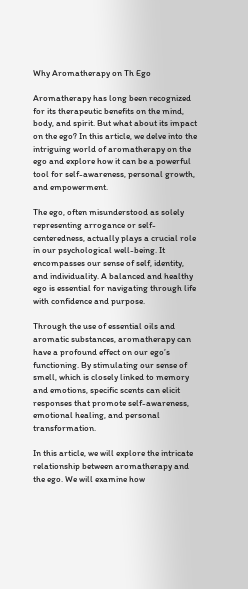Why Aromatherapy on Th Ego

Aromatherapy has long been recognized for its therapeutic benefits on the mind, body, and spirit. But what about its impact on the ego? In this article, we delve into the intriguing world of aromatherapy on the ego and explore how it can be a powerful tool for self-awareness, personal growth, and empowerment.

The ego, often misunderstood as solely representing arrogance or self-centeredness, actually plays a crucial role in our psychological well-being. It encompasses our sense of self, identity, and individuality. A balanced and healthy ego is essential for navigating through life with confidence and purpose.

Through the use of essential oils and aromatic substances, aromatherapy can have a profound effect on our ego’s functioning. By stimulating our sense of smell, which is closely linked to memory and emotions, specific scents can elicit responses that promote self-awareness, emotional healing, and personal transformation.

In this article, we will explore the intricate relationship between aromatherapy and the ego. We will examine how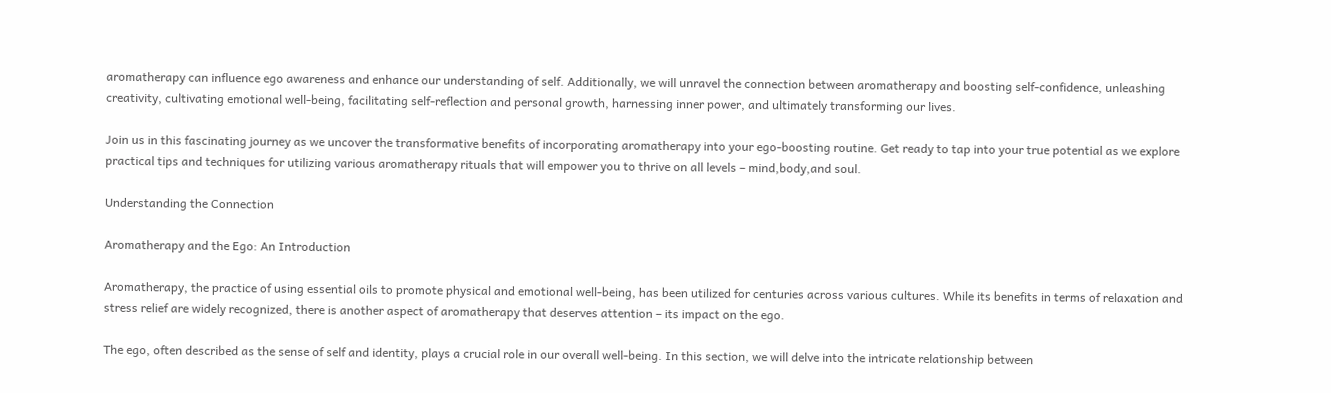aromatherapy can influence ego awareness and enhance our understanding of self. Additionally, we will unravel the connection between aromatherapy and boosting self-confidence, unleashing creativity, cultivating emotional well-being, facilitating self-reflection and personal growth, harnessing inner power, and ultimately transforming our lives.

Join us in this fascinating journey as we uncover the transformative benefits of incorporating aromatherapy into your ego-boosting routine. Get ready to tap into your true potential as we explore practical tips and techniques for utilizing various aromatherapy rituals that will empower you to thrive on all levels – mind,body,and soul.

Understanding the Connection

Aromatherapy and the Ego: An Introduction

Aromatherapy, the practice of using essential oils to promote physical and emotional well-being, has been utilized for centuries across various cultures. While its benefits in terms of relaxation and stress relief are widely recognized, there is another aspect of aromatherapy that deserves attention – its impact on the ego.

The ego, often described as the sense of self and identity, plays a crucial role in our overall well-being. In this section, we will delve into the intricate relationship between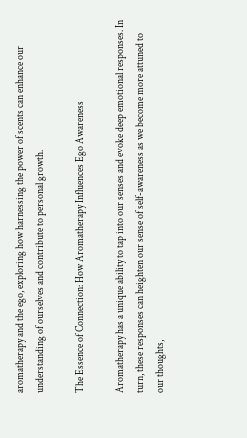aromatherapy and the ego, exploring how harnessing the power of scents can enhance our understanding of ourselves and contribute to personal growth.

The Essence of Connection: How Aromatherapy Influences Ego Awareness

Aromatherapy has a unique ability to tap into our senses and evoke deep emotional responses. In turn, these responses can heighten our sense of self-awareness as we become more attuned to our thoughts,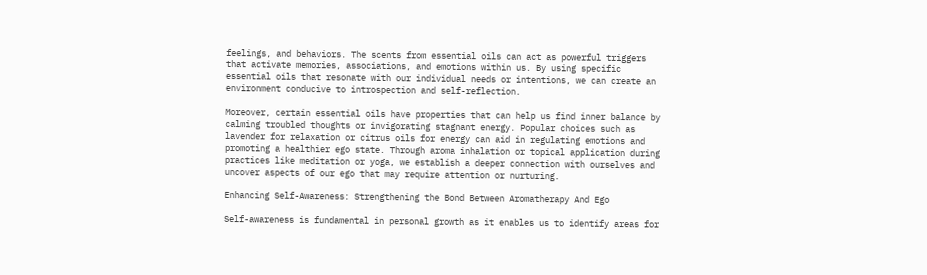feelings, and behaviors. The scents from essential oils can act as powerful triggers that activate memories, associations, and emotions within us. By using specific essential oils that resonate with our individual needs or intentions, we can create an environment conducive to introspection and self-reflection.

Moreover, certain essential oils have properties that can help us find inner balance by calming troubled thoughts or invigorating stagnant energy. Popular choices such as lavender for relaxation or citrus oils for energy can aid in regulating emotions and promoting a healthier ego state. Through aroma inhalation or topical application during practices like meditation or yoga, we establish a deeper connection with ourselves and uncover aspects of our ego that may require attention or nurturing.

Enhancing Self-Awareness: Strengthening the Bond Between Aromatherapy And Ego

Self-awareness is fundamental in personal growth as it enables us to identify areas for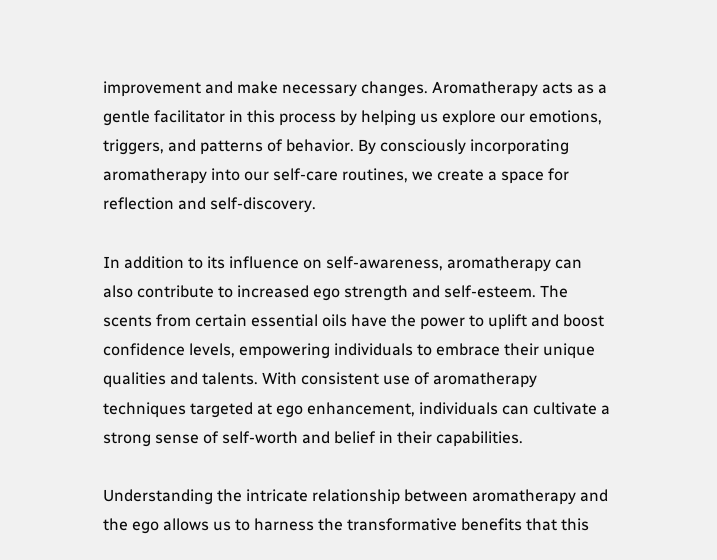improvement and make necessary changes. Aromatherapy acts as a gentle facilitator in this process by helping us explore our emotions, triggers, and patterns of behavior. By consciously incorporating aromatherapy into our self-care routines, we create a space for reflection and self-discovery.

In addition to its influence on self-awareness, aromatherapy can also contribute to increased ego strength and self-esteem. The scents from certain essential oils have the power to uplift and boost confidence levels, empowering individuals to embrace their unique qualities and talents. With consistent use of aromatherapy techniques targeted at ego enhancement, individuals can cultivate a strong sense of self-worth and belief in their capabilities.

Understanding the intricate relationship between aromatherapy and the ego allows us to harness the transformative benefits that this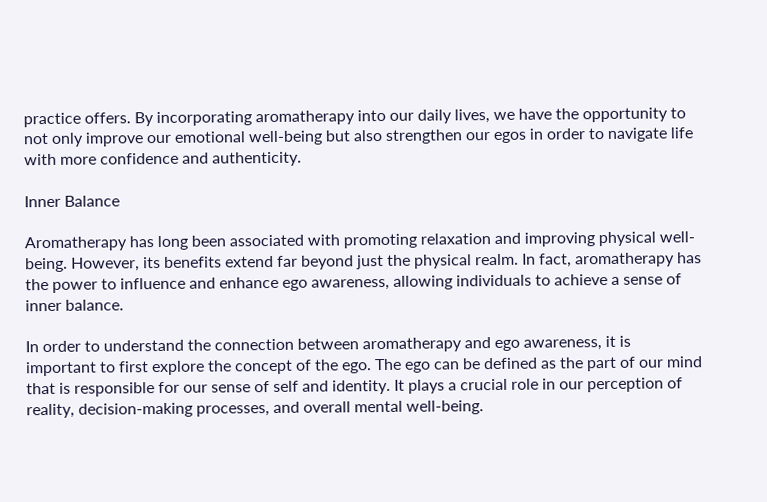practice offers. By incorporating aromatherapy into our daily lives, we have the opportunity to not only improve our emotional well-being but also strengthen our egos in order to navigate life with more confidence and authenticity.

Inner Balance

Aromatherapy has long been associated with promoting relaxation and improving physical well-being. However, its benefits extend far beyond just the physical realm. In fact, aromatherapy has the power to influence and enhance ego awareness, allowing individuals to achieve a sense of inner balance.

In order to understand the connection between aromatherapy and ego awareness, it is important to first explore the concept of the ego. The ego can be defined as the part of our mind that is responsible for our sense of self and identity. It plays a crucial role in our perception of reality, decision-making processes, and overall mental well-being.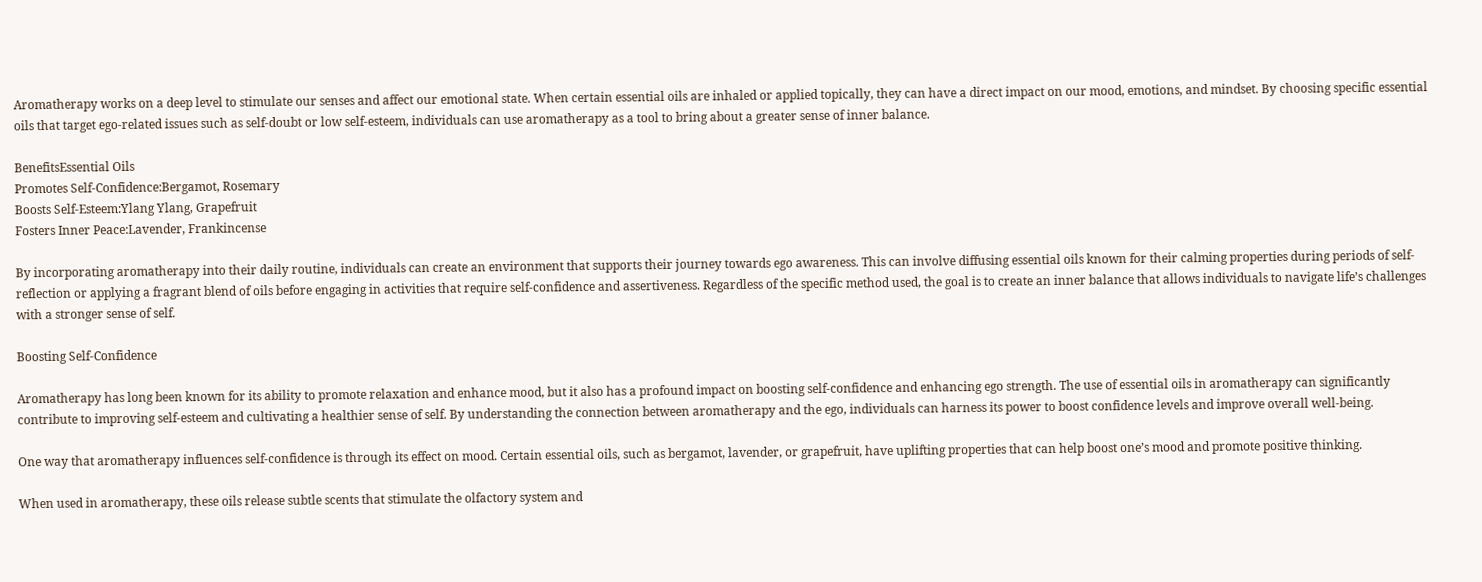Aromatherapy works on a deep level to stimulate our senses and affect our emotional state. When certain essential oils are inhaled or applied topically, they can have a direct impact on our mood, emotions, and mindset. By choosing specific essential oils that target ego-related issues such as self-doubt or low self-esteem, individuals can use aromatherapy as a tool to bring about a greater sense of inner balance.

BenefitsEssential Oils
Promotes Self-Confidence:Bergamot, Rosemary
Boosts Self-Esteem:Ylang Ylang, Grapefruit
Fosters Inner Peace:Lavender, Frankincense

By incorporating aromatherapy into their daily routine, individuals can create an environment that supports their journey towards ego awareness. This can involve diffusing essential oils known for their calming properties during periods of self-reflection or applying a fragrant blend of oils before engaging in activities that require self-confidence and assertiveness. Regardless of the specific method used, the goal is to create an inner balance that allows individuals to navigate life’s challenges with a stronger sense of self.

Boosting Self-Confidence

Aromatherapy has long been known for its ability to promote relaxation and enhance mood, but it also has a profound impact on boosting self-confidence and enhancing ego strength. The use of essential oils in aromatherapy can significantly contribute to improving self-esteem and cultivating a healthier sense of self. By understanding the connection between aromatherapy and the ego, individuals can harness its power to boost confidence levels and improve overall well-being.

One way that aromatherapy influences self-confidence is through its effect on mood. Certain essential oils, such as bergamot, lavender, or grapefruit, have uplifting properties that can help boost one’s mood and promote positive thinking.

When used in aromatherapy, these oils release subtle scents that stimulate the olfactory system and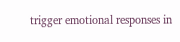trigger emotional responses in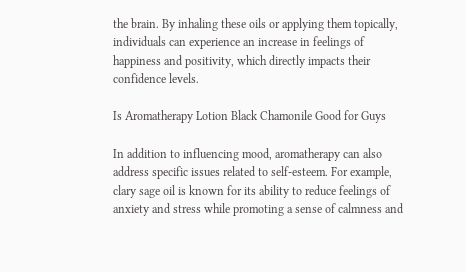the brain. By inhaling these oils or applying them topically, individuals can experience an increase in feelings of happiness and positivity, which directly impacts their confidence levels.

Is Aromatherapy Lotion Black Chamonile Good for Guys

In addition to influencing mood, aromatherapy can also address specific issues related to self-esteem. For example, clary sage oil is known for its ability to reduce feelings of anxiety and stress while promoting a sense of calmness and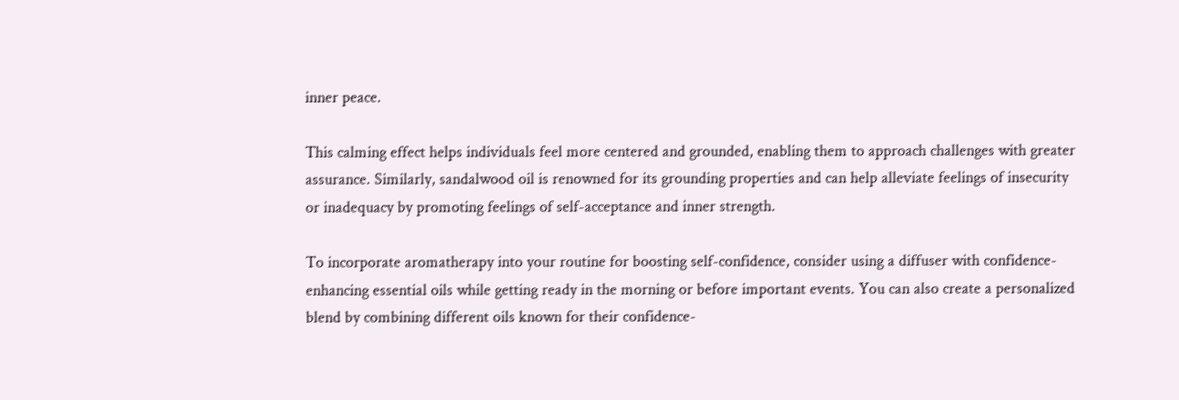inner peace.

This calming effect helps individuals feel more centered and grounded, enabling them to approach challenges with greater assurance. Similarly, sandalwood oil is renowned for its grounding properties and can help alleviate feelings of insecurity or inadequacy by promoting feelings of self-acceptance and inner strength.

To incorporate aromatherapy into your routine for boosting self-confidence, consider using a diffuser with confidence-enhancing essential oils while getting ready in the morning or before important events. You can also create a personalized blend by combining different oils known for their confidence-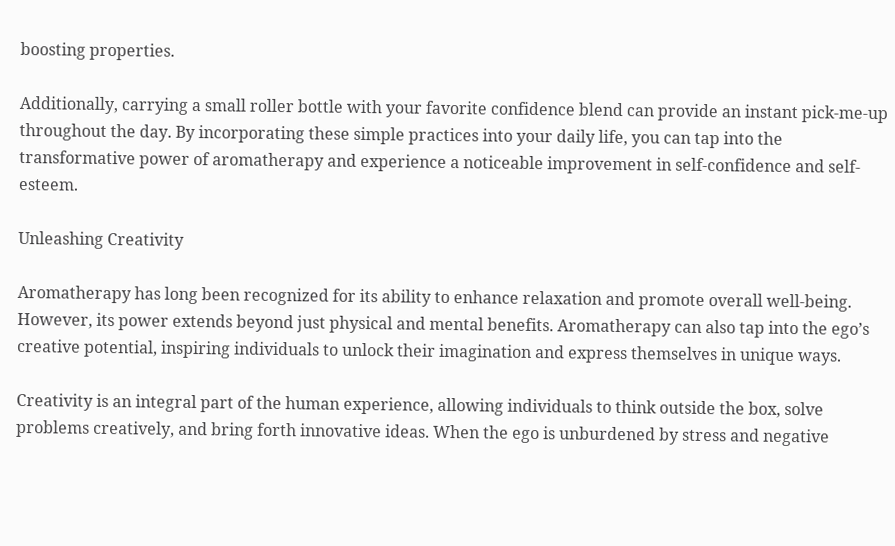boosting properties.

Additionally, carrying a small roller bottle with your favorite confidence blend can provide an instant pick-me-up throughout the day. By incorporating these simple practices into your daily life, you can tap into the transformative power of aromatherapy and experience a noticeable improvement in self-confidence and self-esteem.

Unleashing Creativity

Aromatherapy has long been recognized for its ability to enhance relaxation and promote overall well-being. However, its power extends beyond just physical and mental benefits. Aromatherapy can also tap into the ego’s creative potential, inspiring individuals to unlock their imagination and express themselves in unique ways.

Creativity is an integral part of the human experience, allowing individuals to think outside the box, solve problems creatively, and bring forth innovative ideas. When the ego is unburdened by stress and negative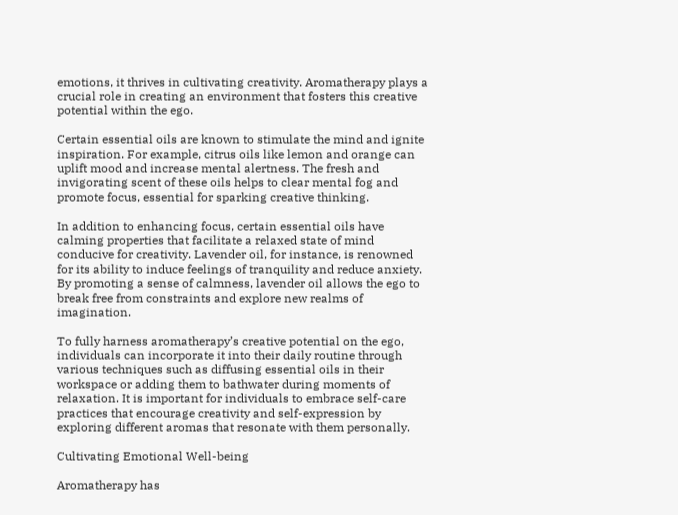emotions, it thrives in cultivating creativity. Aromatherapy plays a crucial role in creating an environment that fosters this creative potential within the ego.

Certain essential oils are known to stimulate the mind and ignite inspiration. For example, citrus oils like lemon and orange can uplift mood and increase mental alertness. The fresh and invigorating scent of these oils helps to clear mental fog and promote focus, essential for sparking creative thinking.

In addition to enhancing focus, certain essential oils have calming properties that facilitate a relaxed state of mind conducive for creativity. Lavender oil, for instance, is renowned for its ability to induce feelings of tranquility and reduce anxiety. By promoting a sense of calmness, lavender oil allows the ego to break free from constraints and explore new realms of imagination.

To fully harness aromatherapy’s creative potential on the ego, individuals can incorporate it into their daily routine through various techniques such as diffusing essential oils in their workspace or adding them to bathwater during moments of relaxation. It is important for individuals to embrace self-care practices that encourage creativity and self-expression by exploring different aromas that resonate with them personally.

Cultivating Emotional Well-being

Aromatherapy has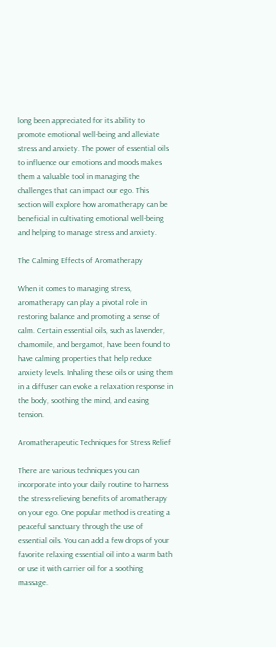long been appreciated for its ability to promote emotional well-being and alleviate stress and anxiety. The power of essential oils to influence our emotions and moods makes them a valuable tool in managing the challenges that can impact our ego. This section will explore how aromatherapy can be beneficial in cultivating emotional well-being and helping to manage stress and anxiety.

The Calming Effects of Aromatherapy

When it comes to managing stress, aromatherapy can play a pivotal role in restoring balance and promoting a sense of calm. Certain essential oils, such as lavender, chamomile, and bergamot, have been found to have calming properties that help reduce anxiety levels. Inhaling these oils or using them in a diffuser can evoke a relaxation response in the body, soothing the mind, and easing tension.

Aromatherapeutic Techniques for Stress Relief

There are various techniques you can incorporate into your daily routine to harness the stress-relieving benefits of aromatherapy on your ego. One popular method is creating a peaceful sanctuary through the use of essential oils. You can add a few drops of your favorite relaxing essential oil into a warm bath or use it with carrier oil for a soothing massage.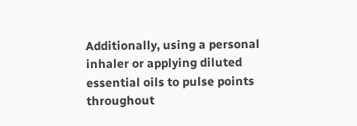Additionally, using a personal inhaler or applying diluted essential oils to pulse points throughout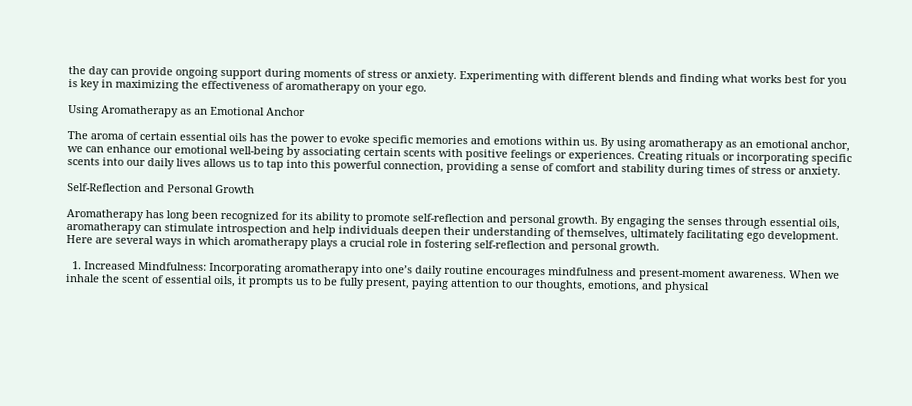the day can provide ongoing support during moments of stress or anxiety. Experimenting with different blends and finding what works best for you is key in maximizing the effectiveness of aromatherapy on your ego.

Using Aromatherapy as an Emotional Anchor

The aroma of certain essential oils has the power to evoke specific memories and emotions within us. By using aromatherapy as an emotional anchor, we can enhance our emotional well-being by associating certain scents with positive feelings or experiences. Creating rituals or incorporating specific scents into our daily lives allows us to tap into this powerful connection, providing a sense of comfort and stability during times of stress or anxiety.

Self-Reflection and Personal Growth

Aromatherapy has long been recognized for its ability to promote self-reflection and personal growth. By engaging the senses through essential oils, aromatherapy can stimulate introspection and help individuals deepen their understanding of themselves, ultimately facilitating ego development. Here are several ways in which aromatherapy plays a crucial role in fostering self-reflection and personal growth.

  1. Increased Mindfulness: Incorporating aromatherapy into one’s daily routine encourages mindfulness and present-moment awareness. When we inhale the scent of essential oils, it prompts us to be fully present, paying attention to our thoughts, emotions, and physical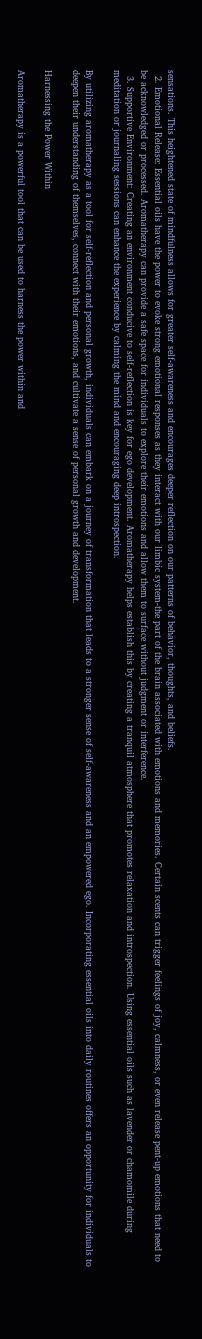sensations. This heightened state of mindfulness allows for greater self-awareness and encourages deeper reflection on our patterns of behavior, thoughts, and beliefs.
  2. Emotional Release: Essential oils have the power to evoke strong emotional responses as they interact with our limbic system-the part of the brain associated with emotions and memories. Certain scents can trigger feelings of joy, calmness, or even release pent-up emotions that need to be acknowledged or processed. Aromatherapy can provide a safe space for individuals to explore their emotions and allow them to surface without judgment or interference.
  3. Supportive Environment: Creating an environment conducive to self-reflection is key for ego development. Aromatherapy helps establish this by creating a tranquil atmosphere that promotes relaxation and introspection. Using essential oils such as lavender or chamomile during meditation or journaling sessions can enhance the experience by calming the mind and encouraging deep introspection.

By utilizing aromatherapy as a tool for self-reflection and personal growth, individuals can embark on a journey of transformation that leads to a stronger sense of self-awareness and an empowered ego. Incorporating essential oils into daily routines offers an opportunity for individuals to deepen their understanding of themselves, connect with their emotions, and cultivate a sense of personal growth and development.

Harnessing the Power Within

Aromatherapy is a powerful tool that can be used to harness the power within and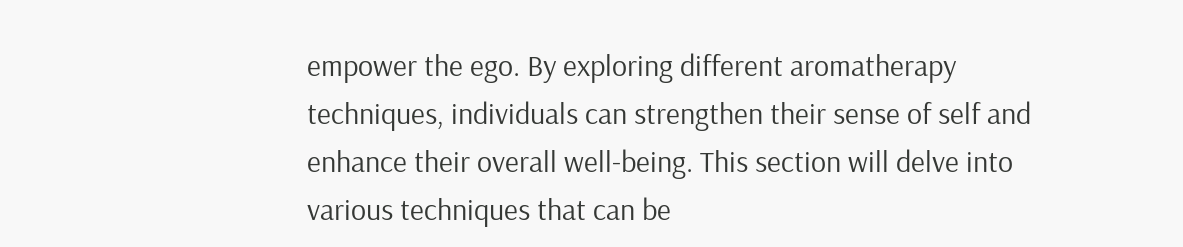empower the ego. By exploring different aromatherapy techniques, individuals can strengthen their sense of self and enhance their overall well-being. This section will delve into various techniques that can be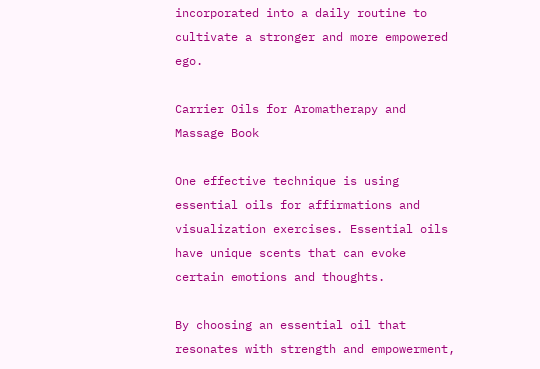incorporated into a daily routine to cultivate a stronger and more empowered ego.

Carrier Oils for Aromatherapy and Massage Book

One effective technique is using essential oils for affirmations and visualization exercises. Essential oils have unique scents that can evoke certain emotions and thoughts.

By choosing an essential oil that resonates with strength and empowerment,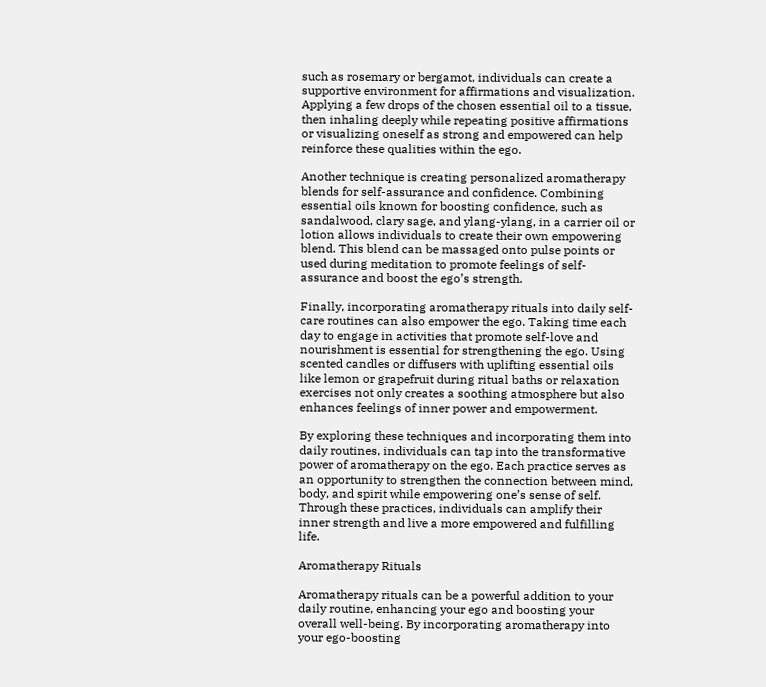such as rosemary or bergamot, individuals can create a supportive environment for affirmations and visualization. Applying a few drops of the chosen essential oil to a tissue, then inhaling deeply while repeating positive affirmations or visualizing oneself as strong and empowered can help reinforce these qualities within the ego.

Another technique is creating personalized aromatherapy blends for self-assurance and confidence. Combining essential oils known for boosting confidence, such as sandalwood, clary sage, and ylang-ylang, in a carrier oil or lotion allows individuals to create their own empowering blend. This blend can be massaged onto pulse points or used during meditation to promote feelings of self-assurance and boost the ego’s strength.

Finally, incorporating aromatherapy rituals into daily self-care routines can also empower the ego. Taking time each day to engage in activities that promote self-love and nourishment is essential for strengthening the ego. Using scented candles or diffusers with uplifting essential oils like lemon or grapefruit during ritual baths or relaxation exercises not only creates a soothing atmosphere but also enhances feelings of inner power and empowerment.

By exploring these techniques and incorporating them into daily routines, individuals can tap into the transformative power of aromatherapy on the ego. Each practice serves as an opportunity to strengthen the connection between mind, body, and spirit while empowering one’s sense of self. Through these practices, individuals can amplify their inner strength and live a more empowered and fulfilling life.

Aromatherapy Rituals

Aromatherapy rituals can be a powerful addition to your daily routine, enhancing your ego and boosting your overall well-being. By incorporating aromatherapy into your ego-boosting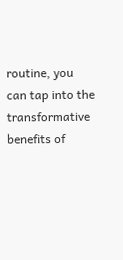routine, you can tap into the transformative benefits of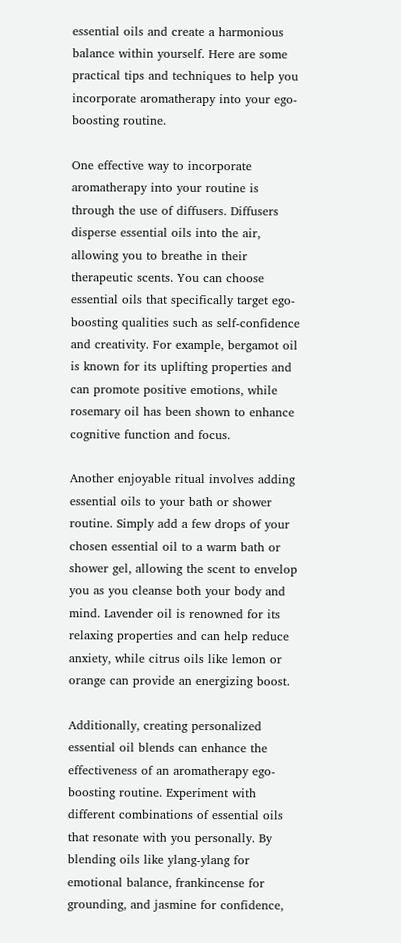essential oils and create a harmonious balance within yourself. Here are some practical tips and techniques to help you incorporate aromatherapy into your ego-boosting routine.

One effective way to incorporate aromatherapy into your routine is through the use of diffusers. Diffusers disperse essential oils into the air, allowing you to breathe in their therapeutic scents. You can choose essential oils that specifically target ego-boosting qualities such as self-confidence and creativity. For example, bergamot oil is known for its uplifting properties and can promote positive emotions, while rosemary oil has been shown to enhance cognitive function and focus.

Another enjoyable ritual involves adding essential oils to your bath or shower routine. Simply add a few drops of your chosen essential oil to a warm bath or shower gel, allowing the scent to envelop you as you cleanse both your body and mind. Lavender oil is renowned for its relaxing properties and can help reduce anxiety, while citrus oils like lemon or orange can provide an energizing boost.

Additionally, creating personalized essential oil blends can enhance the effectiveness of an aromatherapy ego-boosting routine. Experiment with different combinations of essential oils that resonate with you personally. By blending oils like ylang-ylang for emotional balance, frankincense for grounding, and jasmine for confidence,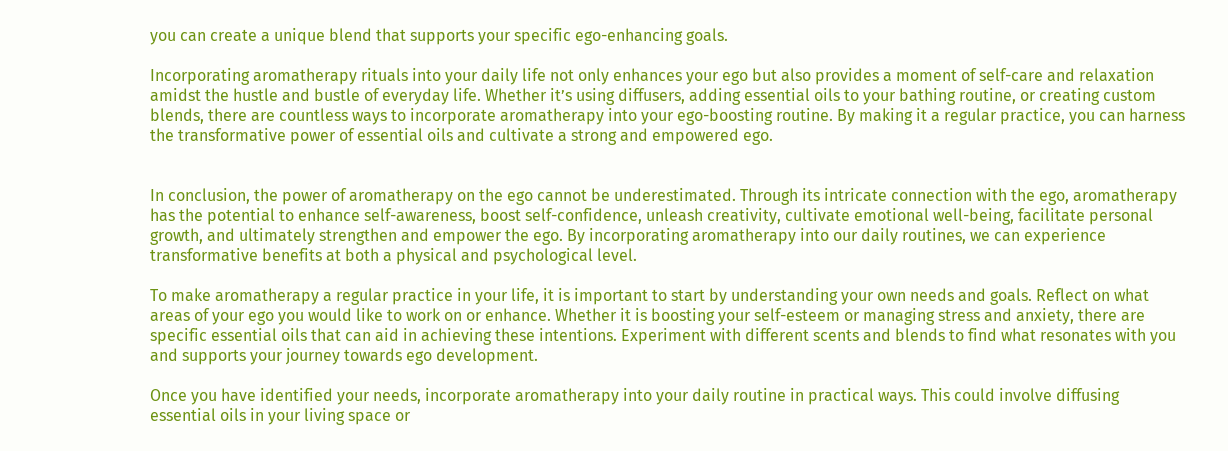you can create a unique blend that supports your specific ego-enhancing goals.

Incorporating aromatherapy rituals into your daily life not only enhances your ego but also provides a moment of self-care and relaxation amidst the hustle and bustle of everyday life. Whether it’s using diffusers, adding essential oils to your bathing routine, or creating custom blends, there are countless ways to incorporate aromatherapy into your ego-boosting routine. By making it a regular practice, you can harness the transformative power of essential oils and cultivate a strong and empowered ego.


In conclusion, the power of aromatherapy on the ego cannot be underestimated. Through its intricate connection with the ego, aromatherapy has the potential to enhance self-awareness, boost self-confidence, unleash creativity, cultivate emotional well-being, facilitate personal growth, and ultimately strengthen and empower the ego. By incorporating aromatherapy into our daily routines, we can experience transformative benefits at both a physical and psychological level.

To make aromatherapy a regular practice in your life, it is important to start by understanding your own needs and goals. Reflect on what areas of your ego you would like to work on or enhance. Whether it is boosting your self-esteem or managing stress and anxiety, there are specific essential oils that can aid in achieving these intentions. Experiment with different scents and blends to find what resonates with you and supports your journey towards ego development.

Once you have identified your needs, incorporate aromatherapy into your daily routine in practical ways. This could involve diffusing essential oils in your living space or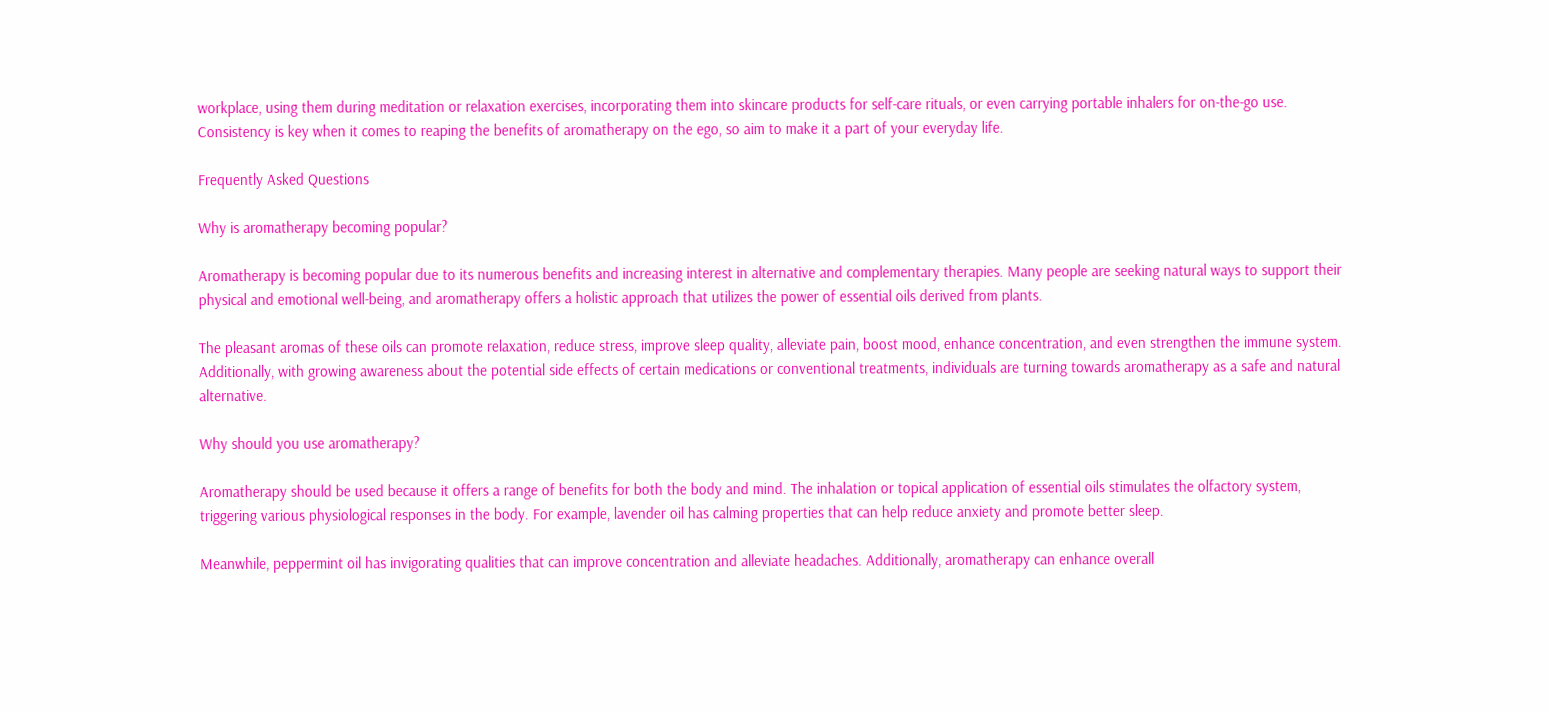workplace, using them during meditation or relaxation exercises, incorporating them into skincare products for self-care rituals, or even carrying portable inhalers for on-the-go use. Consistency is key when it comes to reaping the benefits of aromatherapy on the ego, so aim to make it a part of your everyday life.

Frequently Asked Questions

Why is aromatherapy becoming popular?

Aromatherapy is becoming popular due to its numerous benefits and increasing interest in alternative and complementary therapies. Many people are seeking natural ways to support their physical and emotional well-being, and aromatherapy offers a holistic approach that utilizes the power of essential oils derived from plants.

The pleasant aromas of these oils can promote relaxation, reduce stress, improve sleep quality, alleviate pain, boost mood, enhance concentration, and even strengthen the immune system. Additionally, with growing awareness about the potential side effects of certain medications or conventional treatments, individuals are turning towards aromatherapy as a safe and natural alternative.

Why should you use aromatherapy?

Aromatherapy should be used because it offers a range of benefits for both the body and mind. The inhalation or topical application of essential oils stimulates the olfactory system, triggering various physiological responses in the body. For example, lavender oil has calming properties that can help reduce anxiety and promote better sleep.

Meanwhile, peppermint oil has invigorating qualities that can improve concentration and alleviate headaches. Additionally, aromatherapy can enhance overall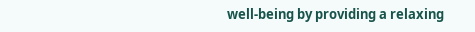well-being by providing a relaxing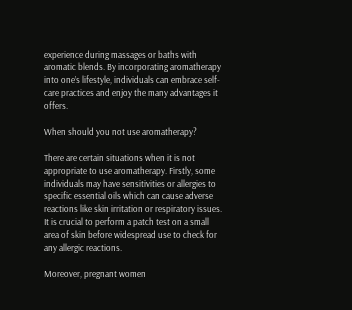experience during massages or baths with aromatic blends. By incorporating aromatherapy into one’s lifestyle, individuals can embrace self-care practices and enjoy the many advantages it offers.

When should you not use aromatherapy?

There are certain situations when it is not appropriate to use aromatherapy. Firstly, some individuals may have sensitivities or allergies to specific essential oils which can cause adverse reactions like skin irritation or respiratory issues. It is crucial to perform a patch test on a small area of skin before widespread use to check for any allergic reactions.

Moreover, pregnant women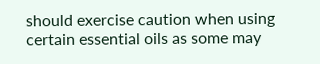should exercise caution when using certain essential oils as some may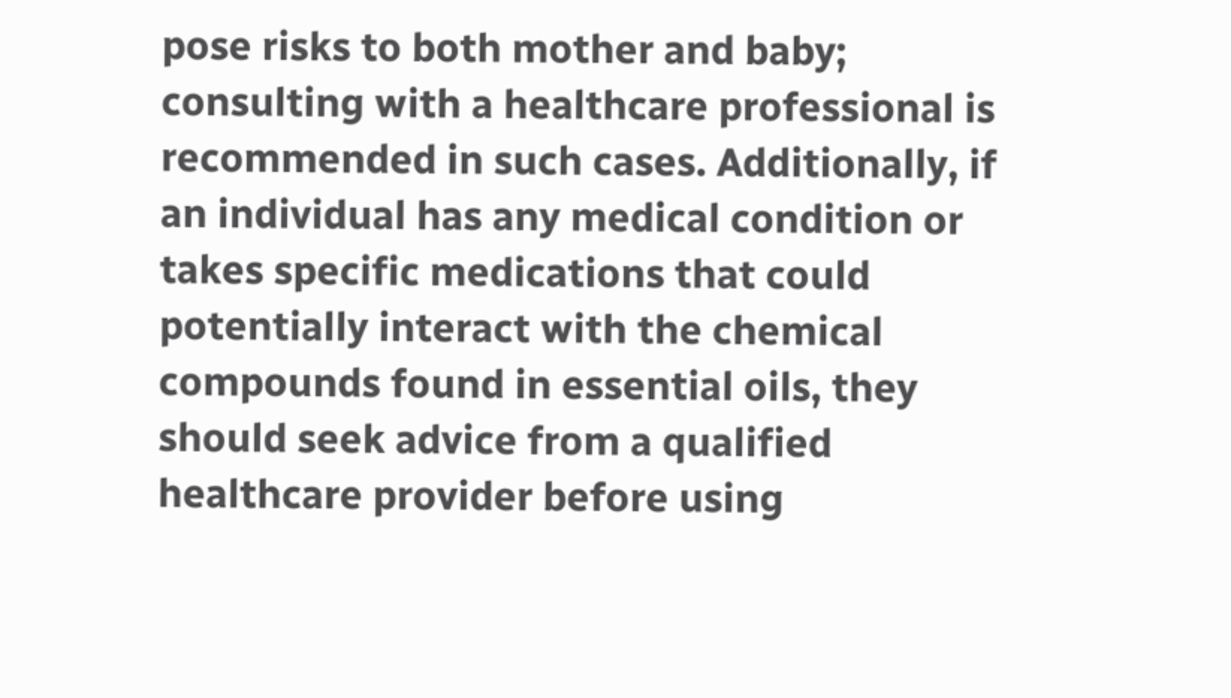pose risks to both mother and baby; consulting with a healthcare professional is recommended in such cases. Additionally, if an individual has any medical condition or takes specific medications that could potentially interact with the chemical compounds found in essential oils, they should seek advice from a qualified healthcare provider before using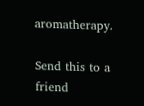aromatherapy.

Send this to a friend